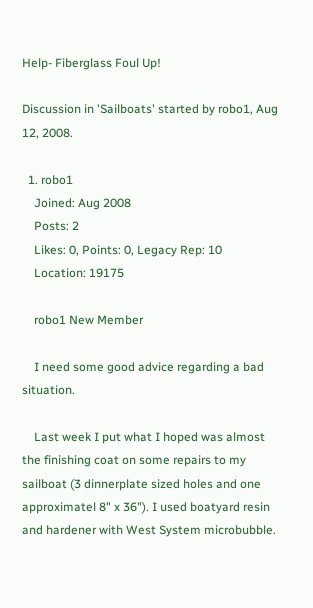Help- Fiberglass Foul Up!

Discussion in 'Sailboats' started by robo1, Aug 12, 2008.

  1. robo1
    Joined: Aug 2008
    Posts: 2
    Likes: 0, Points: 0, Legacy Rep: 10
    Location: 19175

    robo1 New Member

    I need some good advice regarding a bad situation.

    Last week I put what I hoped was almost the finishing coat on some repairs to my sailboat (3 dinnerplate sized holes and one approximatel 8" x 36"). I used boatyard resin and hardener with West System microbubble.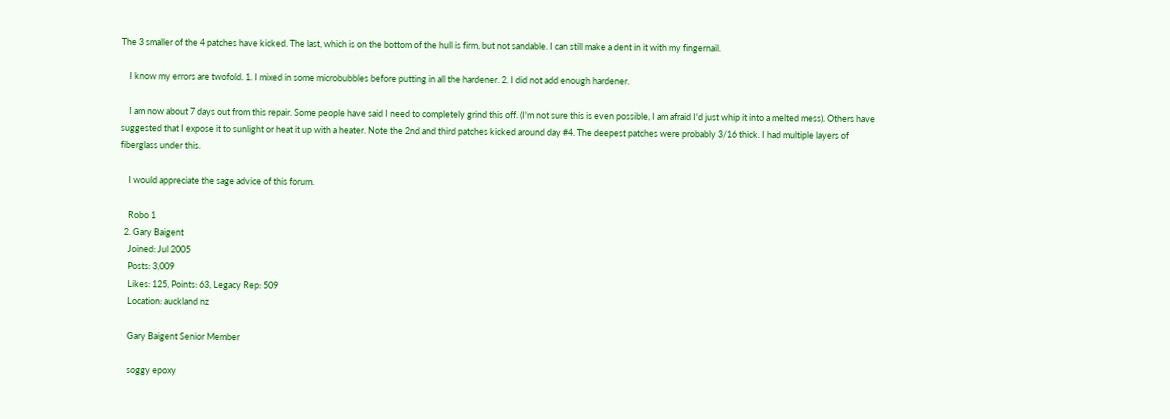The 3 smaller of the 4 patches have kicked. The last, which is on the bottom of the hull is firm, but not sandable. I can still make a dent in it with my fingernail.

    I know my errors are twofold. 1. I mixed in some microbubbles before putting in all the hardener. 2. I did not add enough hardener.

    I am now about 7 days out from this repair. Some people have said I need to completely grind this off. (I'm not sure this is even possible, I am afraid I'd just whip it into a melted mess). Others have suggested that I expose it to sunlight or heat it up with a heater. Note the 2nd and third patches kicked around day #4. The deepest patches were probably 3/16 thick. I had multiple layers of fiberglass under this.

    I would appreciate the sage advice of this forum.

    Robo 1
  2. Gary Baigent
    Joined: Jul 2005
    Posts: 3,009
    Likes: 125, Points: 63, Legacy Rep: 509
    Location: auckland nz

    Gary Baigent Senior Member

    soggy epoxy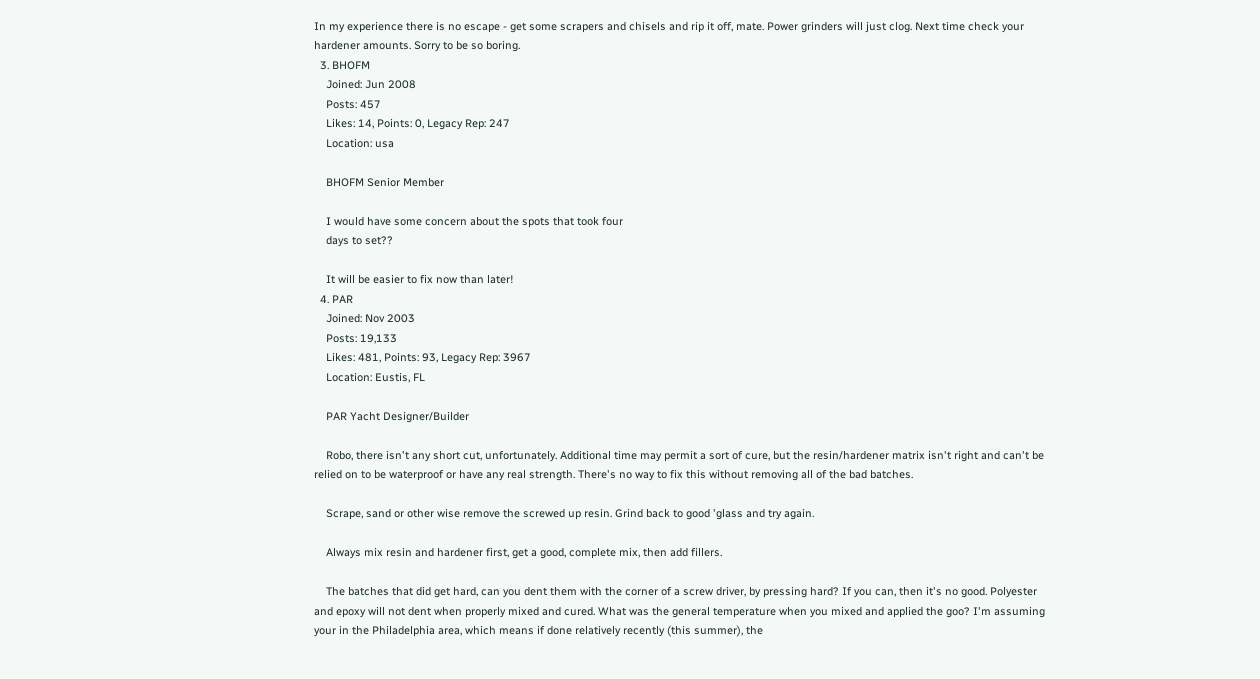In my experience there is no escape - get some scrapers and chisels and rip it off, mate. Power grinders will just clog. Next time check your hardener amounts. Sorry to be so boring.
  3. BHOFM
    Joined: Jun 2008
    Posts: 457
    Likes: 14, Points: 0, Legacy Rep: 247
    Location: usa

    BHOFM Senior Member

    I would have some concern about the spots that took four
    days to set??

    It will be easier to fix now than later!
  4. PAR
    Joined: Nov 2003
    Posts: 19,133
    Likes: 481, Points: 93, Legacy Rep: 3967
    Location: Eustis, FL

    PAR Yacht Designer/Builder

    Robo, there isn't any short cut, unfortunately. Additional time may permit a sort of cure, but the resin/hardener matrix isn't right and can't be relied on to be waterproof or have any real strength. There's no way to fix this without removing all of the bad batches.

    Scrape, sand or other wise remove the screwed up resin. Grind back to good 'glass and try again.

    Always mix resin and hardener first, get a good, complete mix, then add fillers.

    The batches that did get hard, can you dent them with the corner of a screw driver, by pressing hard? If you can, then it's no good. Polyester and epoxy will not dent when properly mixed and cured. What was the general temperature when you mixed and applied the goo? I'm assuming your in the Philadelphia area, which means if done relatively recently (this summer), the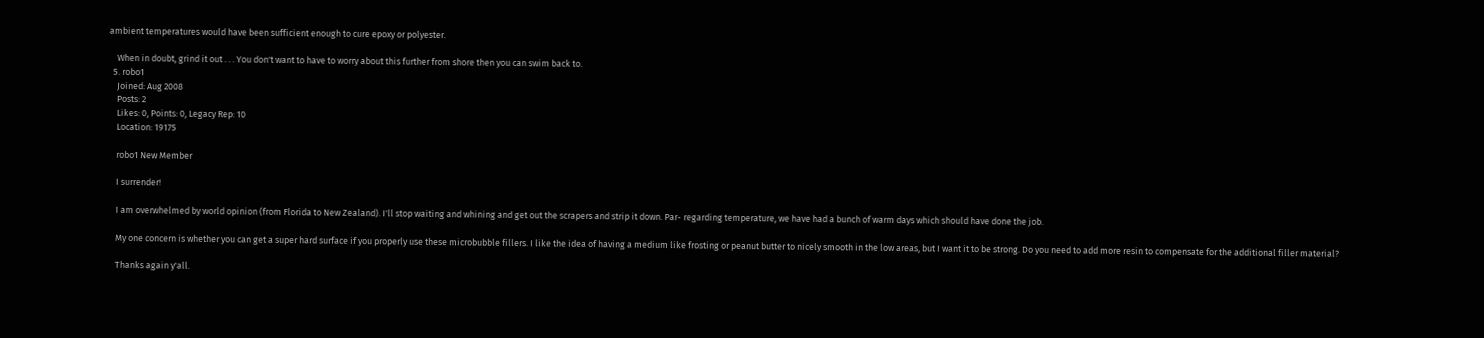ambient temperatures would have been sufficient enough to cure epoxy or polyester.

    When in doubt, grind it out . . . You don't want to have to worry about this further from shore then you can swim back to.
  5. robo1
    Joined: Aug 2008
    Posts: 2
    Likes: 0, Points: 0, Legacy Rep: 10
    Location: 19175

    robo1 New Member

    I surrender!

    I am overwhelmed by world opinion (from Florida to New Zealand). I'll stop waiting and whining and get out the scrapers and strip it down. Par- regarding temperature, we have had a bunch of warm days which should have done the job.

    My one concern is whether you can get a super hard surface if you properly use these microbubble fillers. I like the idea of having a medium like frosting or peanut butter to nicely smooth in the low areas, but I want it to be strong. Do you need to add more resin to compensate for the additional filler material?

    Thanks again y'all.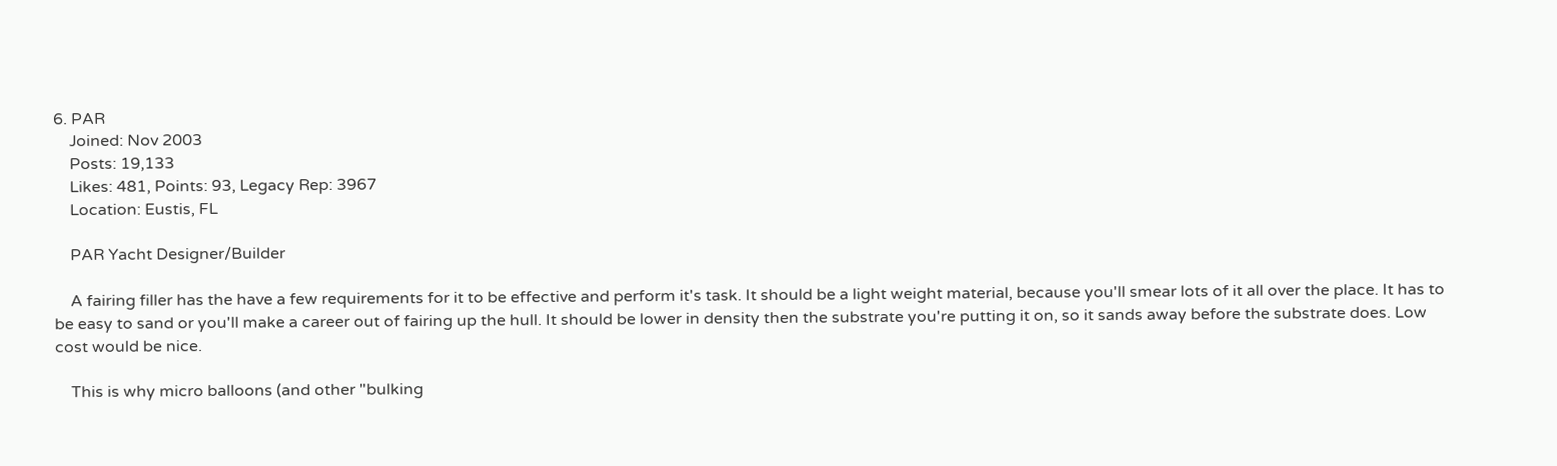6. PAR
    Joined: Nov 2003
    Posts: 19,133
    Likes: 481, Points: 93, Legacy Rep: 3967
    Location: Eustis, FL

    PAR Yacht Designer/Builder

    A fairing filler has the have a few requirements for it to be effective and perform it's task. It should be a light weight material, because you'll smear lots of it all over the place. It has to be easy to sand or you'll make a career out of fairing up the hull. It should be lower in density then the substrate you're putting it on, so it sands away before the substrate does. Low cost would be nice.

    This is why micro balloons (and other "bulking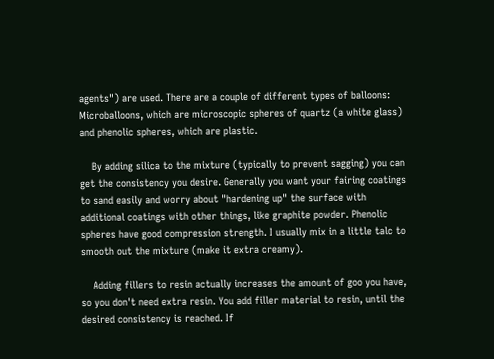agents") are used. There are a couple of different types of balloons: Microballoons, which are microscopic spheres of quartz (a white glass) and phenolic spheres, which are plastic.

    By adding silica to the mixture (typically to prevent sagging) you can get the consistency you desire. Generally you want your fairing coatings to sand easily and worry about "hardening up" the surface with additional coatings with other things, like graphite powder. Phenolic spheres have good compression strength. I usually mix in a little talc to smooth out the mixture (make it extra creamy).

    Adding fillers to resin actually increases the amount of goo you have, so you don't need extra resin. You add filler material to resin, until the desired consistency is reached. If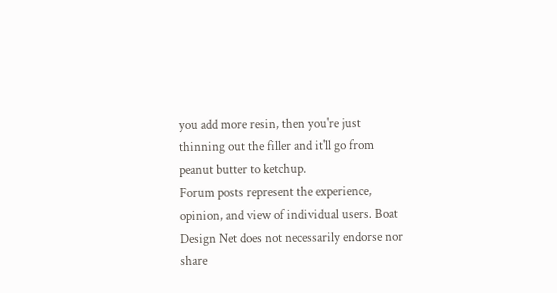you add more resin, then you're just thinning out the filler and it'll go from peanut butter to ketchup.
Forum posts represent the experience, opinion, and view of individual users. Boat Design Net does not necessarily endorse nor share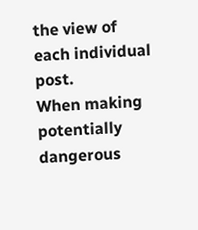the view of each individual post.
When making potentially dangerous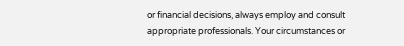or financial decisions, always employ and consult appropriate professionals. Your circumstances or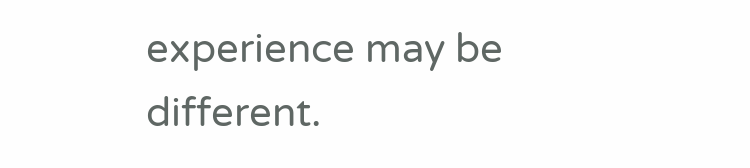experience may be different.